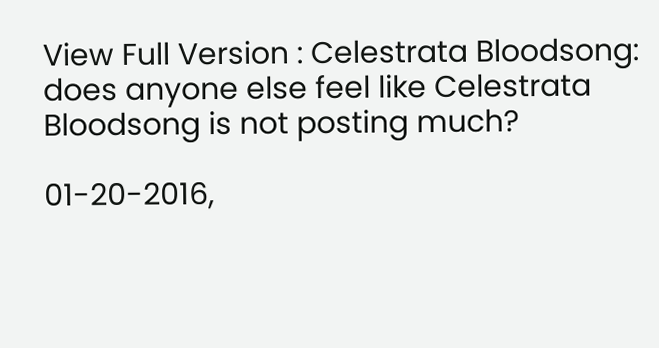View Full Version : Celestrata Bloodsong: does anyone else feel like Celestrata Bloodsong is not posting much?

01-20-2016,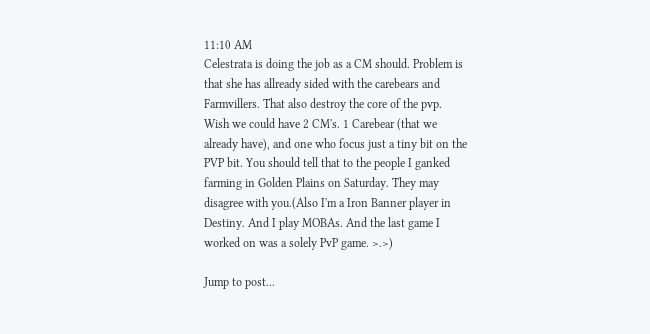11:10 AM
Celestrata is doing the job as a CM should. Problem is that she has allready sided with the carebears and Farmvillers. That also destroy the core of the pvp. Wish we could have 2 CM's. 1 Carebear (that we already have), and one who focus just a tiny bit on the PVP bit. You should tell that to the people I ganked farming in Golden Plains on Saturday. They may disagree with you.(Also I'm a Iron Banner player in Destiny. And I play MOBAs. And the last game I worked on was a solely PvP game. >.>)

Jump to post...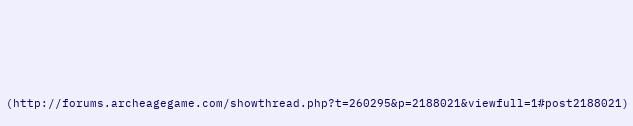(http://forums.archeagegame.com/showthread.php?t=260295&p=2188021&viewfull=1#post2188021)